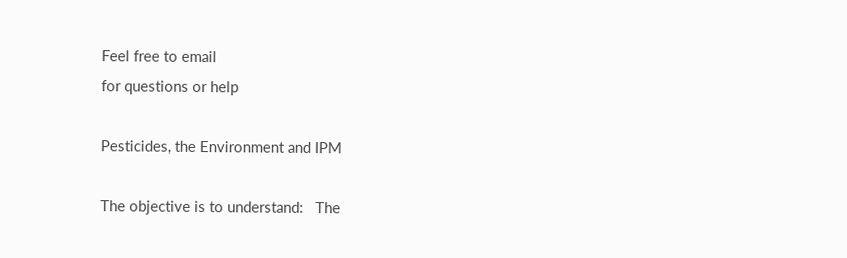Feel free to email
for questions or help

Pesticides, the Environment and IPM

The objective is to understand:   The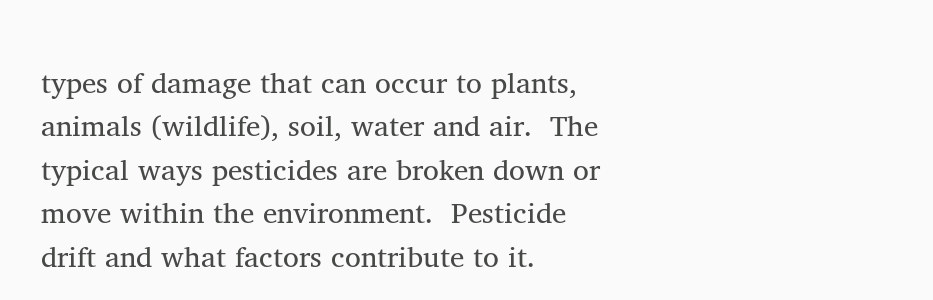types of damage that can occur to plants, animals (wildlife), soil, water and air.  The typical ways pesticides are broken down or move within the environment.  Pesticide drift and what factors contribute to it.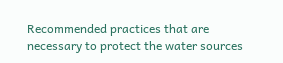Recommended practices that are necessary to protect the water sources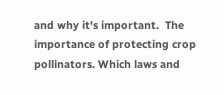and why it's important.  The importance of protecting crop pollinators. Which laws and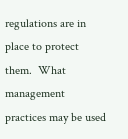regulations are in place to protect them.  What management practices may be used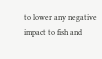to lower any negative impact to fish and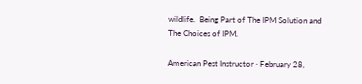wildlife.  Being Part of The IPM Solution and The Choices of IPM.

American Pest Instructor · February 28,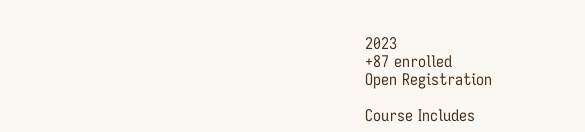2023
+87 enrolled
Open Registration

Course Includes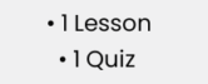• 1 Lesson
  • 1 Quiz